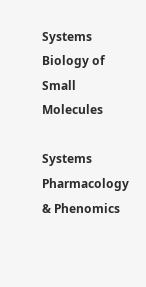Systems Biology of Small Molecules

Systems Pharmacology & Phenomics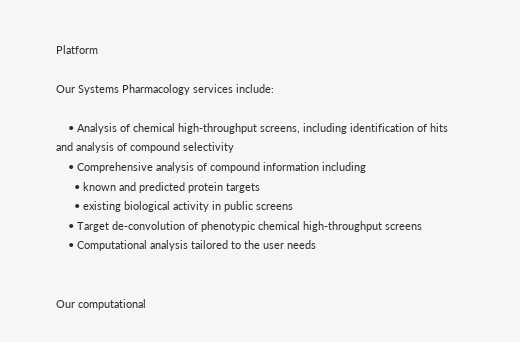Platform

Our Systems Pharmacology services include:

    • Analysis of chemical high-throughput screens, including identification of hits and analysis of compound selectivity
    • Comprehensive analysis of compound information including
      • known and predicted protein targets
      • existing biological activity in public screens
    • Target de-convolution of phenotypic chemical high-throughput screens
    • Computational analysis tailored to the user needs


Our computational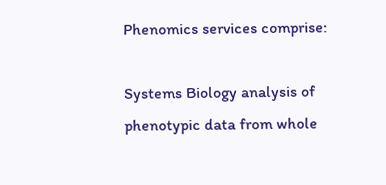Phenomics services comprise:

Systems Biology analysis of phenotypic data from whole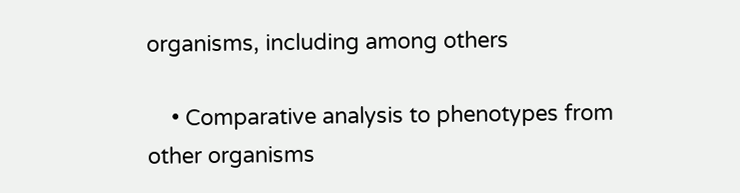organisms, including among others

    • Comparative analysis to phenotypes from other organisms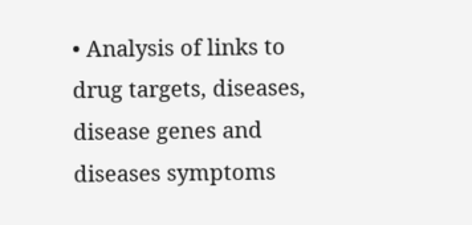• Analysis of links to drug targets, diseases, disease genes and diseases symptoms